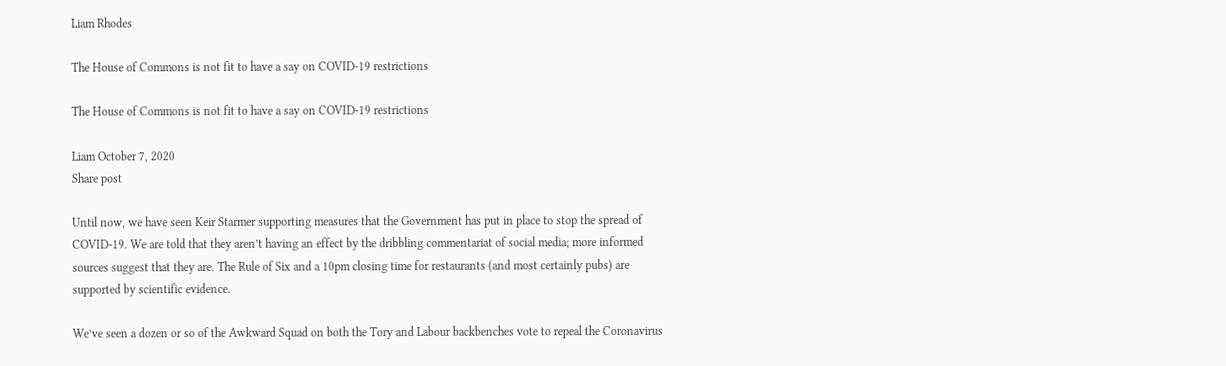Liam Rhodes

The House of Commons is not fit to have a say on COVID-19 restrictions

The House of Commons is not fit to have a say on COVID-19 restrictions

Liam October 7, 2020
Share post

Until now, we have seen Keir Starmer supporting measures that the Government has put in place to stop the spread of COVID-19. We are told that they aren’t having an effect by the dribbling commentariat of social media; more informed sources suggest that they are. The Rule of Six and a 10pm closing time for restaurants (and most certainly pubs) are supported by scientific evidence.

We’ve seen a dozen or so of the Awkward Squad on both the Tory and Labour backbenches vote to repeal the Coronavirus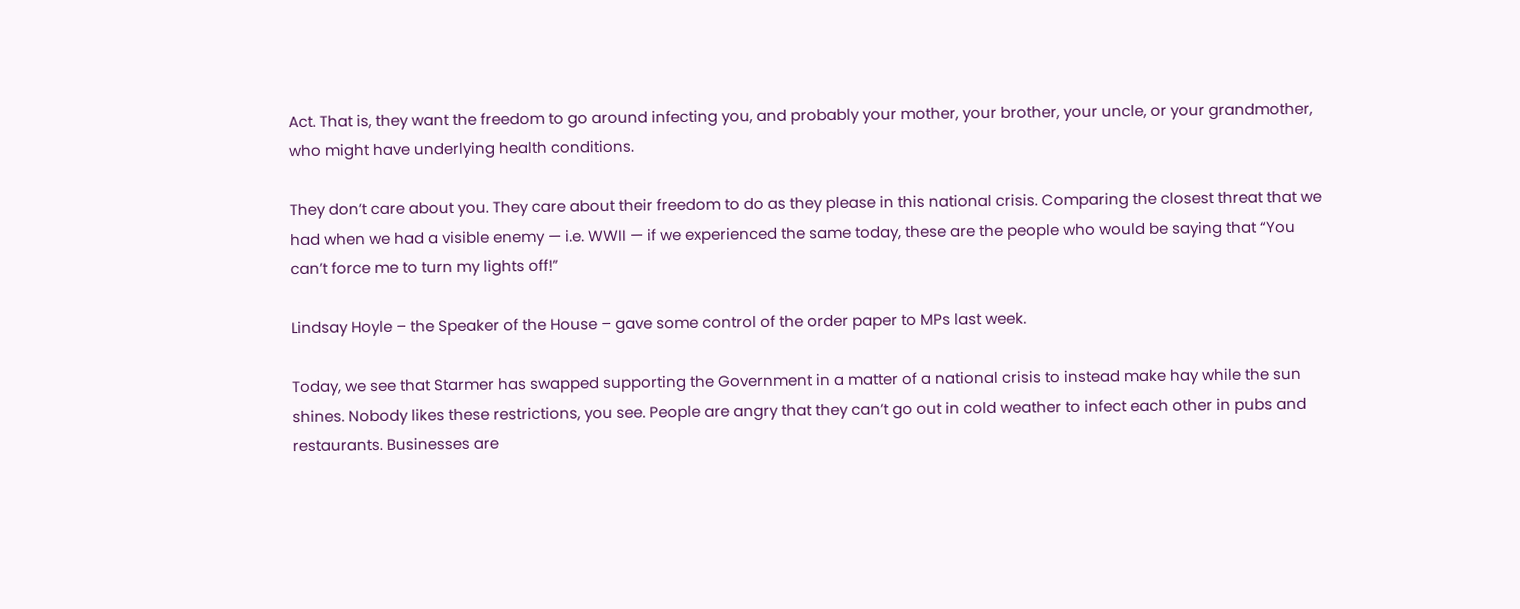Act. That is, they want the freedom to go around infecting you, and probably your mother, your brother, your uncle, or your grandmother, who might have underlying health conditions.

They don’t care about you. They care about their freedom to do as they please in this national crisis. Comparing the closest threat that we had when we had a visible enemy — i.e. WWII — if we experienced the same today, these are the people who would be saying that “You can’t force me to turn my lights off!”

Lindsay Hoyle – the Speaker of the House – gave some control of the order paper to MPs last week.

Today, we see that Starmer has swapped supporting the Government in a matter of a national crisis to instead make hay while the sun shines. Nobody likes these restrictions, you see. People are angry that they can’t go out in cold weather to infect each other in pubs and restaurants. Businesses are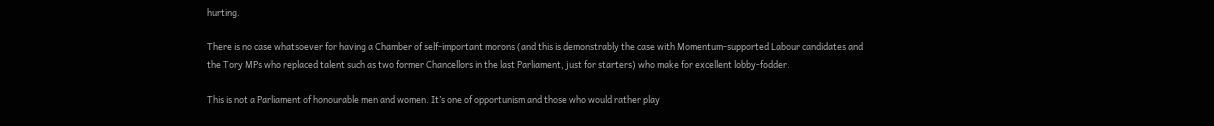hurting.

There is no case whatsoever for having a Chamber of self-important morons (and this is demonstrably the case with Momentum-supported Labour candidates and the Tory MPs who replaced talent such as two former Chancellors in the last Parliament, just for starters) who make for excellent lobby-fodder.

This is not a Parliament of honourable men and women. It’s one of opportunism and those who would rather play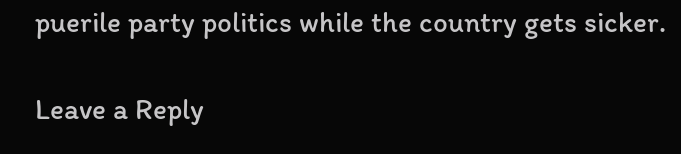puerile party politics while the country gets sicker.

Leave a Reply